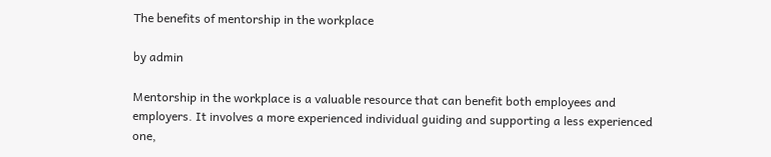The benefits of mentorship in the workplace

by admin

Mentorship in the workplace is a valuable resource that can benefit both employees and employers. It involves a more experienced individual guiding and supporting a less experienced one,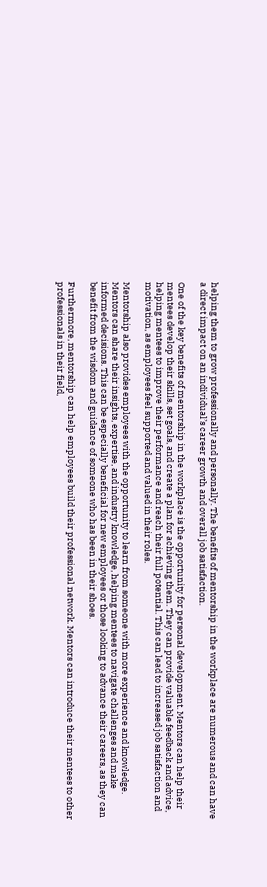helping them to grow professionally and personally. The benefits of mentorship in the workplace are numerous and can have a direct impact on an individual’s career growth and overall job satisfaction.

One of the key benefits of mentorship in the workplace is the opportunity for personal development. Mentors can help their mentees develop their skills, set goals, and create a plan for achieving them. They can provide valuable feedback and advice, helping mentees to improve their performance and reach their full potential. This can lead to increased job satisfaction and motivation, as employees feel supported and valued in their roles.

Mentorship also provides employees with the opportunity to learn from someone with more experience and knowledge. Mentors can share their insights, expertise, and industry knowledge, helping mentees to navigate challenges and make informed decisions. This can be especially beneficial for new employees or those looking to advance their careers, as they can benefit from the wisdom and guidance of someone who has been in their shoes.

Furthermore, mentorship can help employees build their professional network. Mentors can introduce their mentees to other professionals in their field,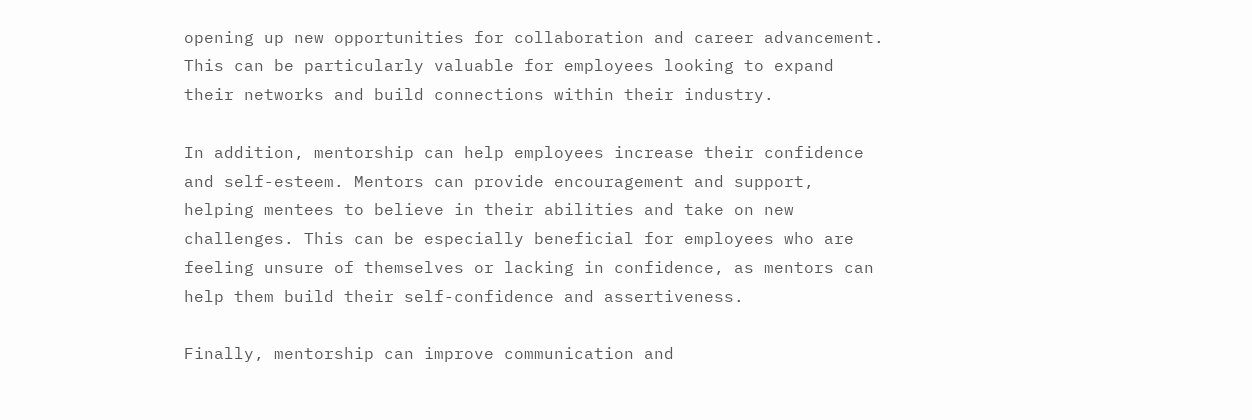opening up new opportunities for collaboration and career advancement. This can be particularly valuable for employees looking to expand their networks and build connections within their industry.

In addition, mentorship can help employees increase their confidence and self-esteem. Mentors can provide encouragement and support, helping mentees to believe in their abilities and take on new challenges. This can be especially beneficial for employees who are feeling unsure of themselves or lacking in confidence, as mentors can help them build their self-confidence and assertiveness.

Finally, mentorship can improve communication and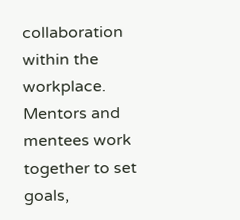collaboration within the workplace. Mentors and mentees work together to set goals,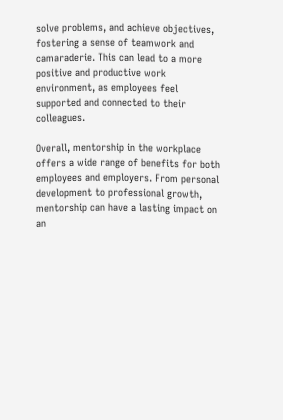solve problems, and achieve objectives, fostering a sense of teamwork and camaraderie. This can lead to a more positive and productive work environment, as employees feel supported and connected to their colleagues.

Overall, mentorship in the workplace offers a wide range of benefits for both employees and employers. From personal development to professional growth, mentorship can have a lasting impact on an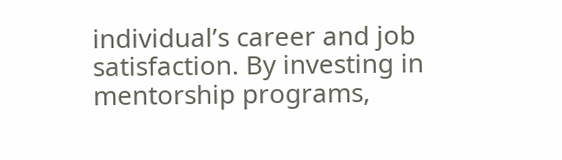individual’s career and job satisfaction. By investing in mentorship programs,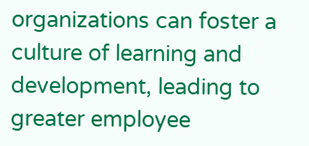organizations can foster a culture of learning and development, leading to greater employee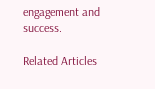engagement and success.

Related Articles